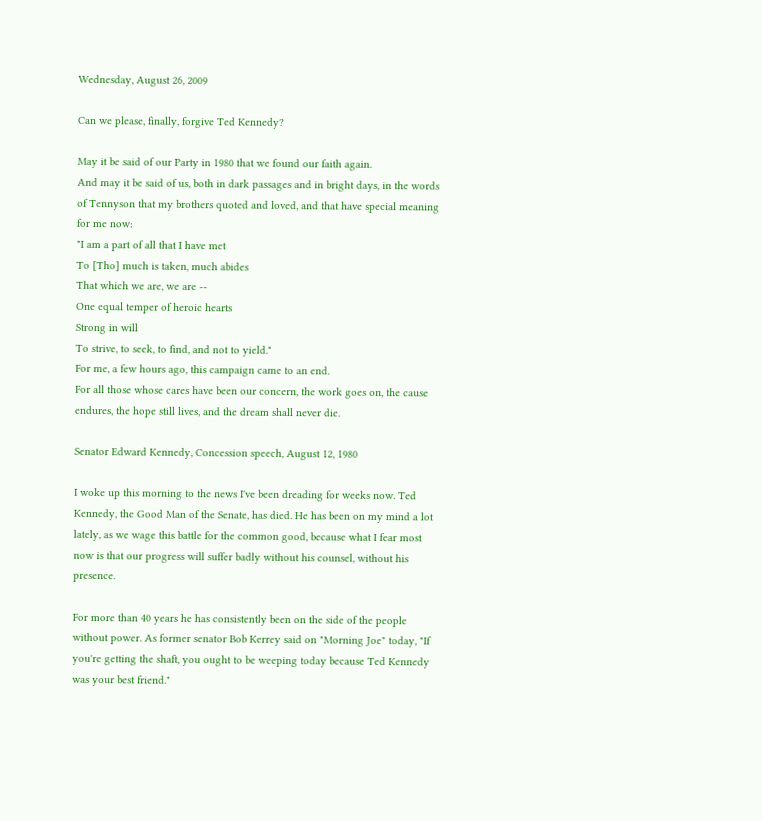Wednesday, August 26, 2009

Can we please, finally, forgive Ted Kennedy?

May it be said of our Party in 1980 that we found our faith again.
And may it be said of us, both in dark passages and in bright days, in the words of Tennyson that my brothers quoted and loved, and that have special meaning for me now:
"I am a part of all that I have met
To [Tho] much is taken, much abides
That which we are, we are --
One equal temper of heroic hearts
Strong in will
To strive, to seek, to find, and not to yield."
For me, a few hours ago, this campaign came to an end.
For all those whose cares have been our concern, the work goes on, the cause endures, the hope still lives, and the dream shall never die.

Senator Edward Kennedy, Concession speech, August 12, 1980

I woke up this morning to the news I've been dreading for weeks now. Ted Kennedy, the Good Man of the Senate, has died. He has been on my mind a lot lately, as we wage this battle for the common good, because what I fear most now is that our progress will suffer badly without his counsel, without his presence.

For more than 40 years he has consistently been on the side of the people without power. As former senator Bob Kerrey said on "Morning Joe" today, "If you're getting the shaft, you ought to be weeping today because Ted Kennedy was your best friend."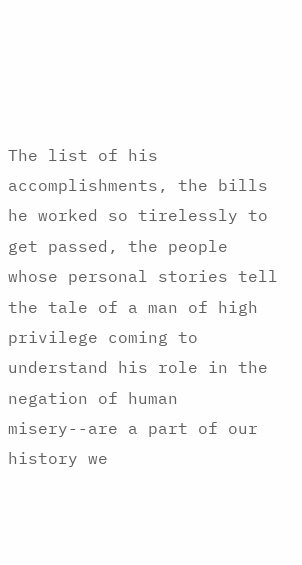The list of his accomplishments, the bills he worked so tirelessly to get passed, the people whose personal stories tell the tale of a man of high privilege coming to understand his role in the negation of human misery--are a part of our history we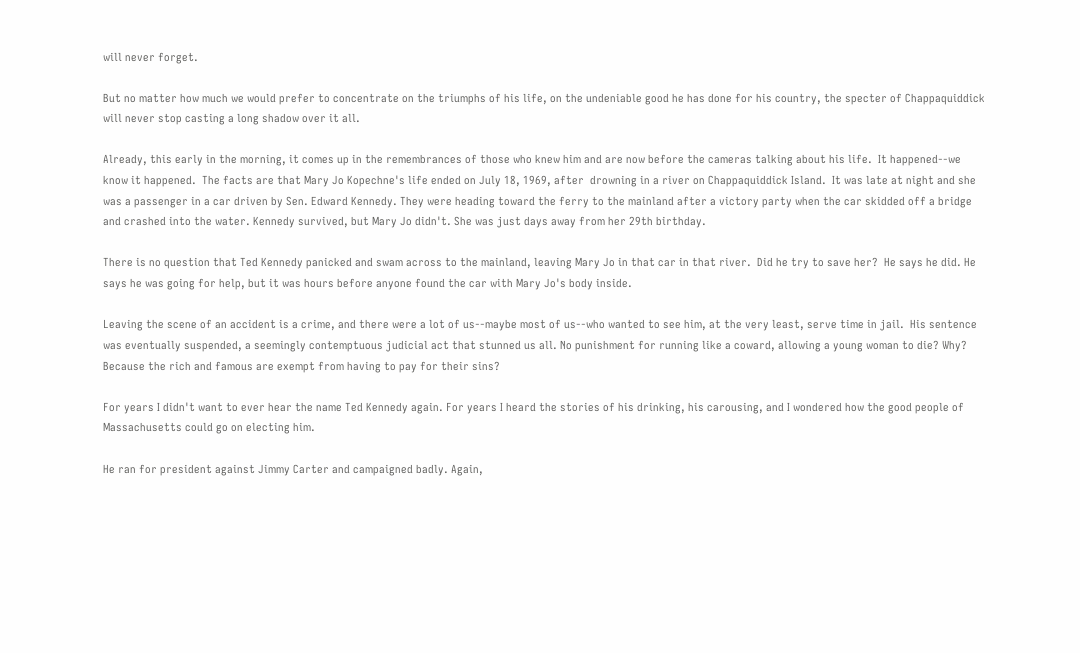will never forget.

But no matter how much we would prefer to concentrate on the triumphs of his life, on the undeniable good he has done for his country, the specter of Chappaquiddick will never stop casting a long shadow over it all.

Already, this early in the morning, it comes up in the remembrances of those who knew him and are now before the cameras talking about his life.  It happened--we know it happened.  The facts are that Mary Jo Kopechne's life ended on July 18, 1969, after  drowning in a river on Chappaquiddick Island.  It was late at night and she was a passenger in a car driven by Sen. Edward Kennedy. They were heading toward the ferry to the mainland after a victory party when the car skidded off a bridge and crashed into the water. Kennedy survived, but Mary Jo didn't. She was just days away from her 29th birthday.

There is no question that Ted Kennedy panicked and swam across to the mainland, leaving Mary Jo in that car in that river.  Did he try to save her?  He says he did. He says he was going for help, but it was hours before anyone found the car with Mary Jo's body inside.

Leaving the scene of an accident is a crime, and there were a lot of us--maybe most of us--who wanted to see him, at the very least, serve time in jail.  His sentence was eventually suspended, a seemingly contemptuous judicial act that stunned us all. No punishment for running like a coward, allowing a young woman to die? Why? Because the rich and famous are exempt from having to pay for their sins?

For years I didn't want to ever hear the name Ted Kennedy again. For years I heard the stories of his drinking, his carousing, and I wondered how the good people of Massachusetts could go on electing him.

He ran for president against Jimmy Carter and campaigned badly. Again,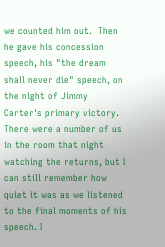we counted him out.  Then he gave his concession speech, his "the dream shall never die" speech, on the night of Jimmy Carter's primary victory. There were a number of us in the room that night watching the returns, but I can still remember how quiet it was as we listened to the final moments of his speech. I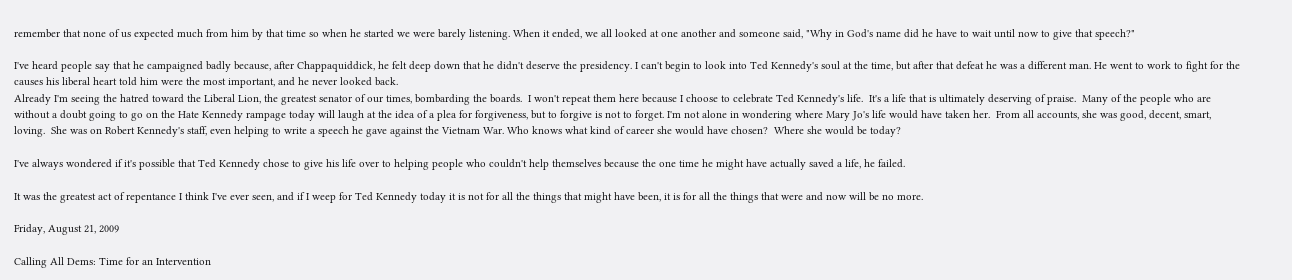remember that none of us expected much from him by that time so when he started we were barely listening. When it ended, we all looked at one another and someone said, "Why in God's name did he have to wait until now to give that speech?"

I've heard people say that he campaigned badly because, after Chappaquiddick, he felt deep down that he didn't deserve the presidency. I can't begin to look into Ted Kennedy's soul at the time, but after that defeat he was a different man. He went to work to fight for the causes his liberal heart told him were the most important, and he never looked back.
Already I'm seeing the hatred toward the Liberal Lion, the greatest senator of our times, bombarding the boards.  I won't repeat them here because I choose to celebrate Ted Kennedy's life.  It's a life that is ultimately deserving of praise.  Many of the people who are without a doubt going to go on the Hate Kennedy rampage today will laugh at the idea of a plea for forgiveness, but to forgive is not to forget. I'm not alone in wondering where Mary Jo's life would have taken her.  From all accounts, she was good, decent, smart, loving.  She was on Robert Kennedy's staff, even helping to write a speech he gave against the Vietnam War. Who knows what kind of career she would have chosen?  Where she would be today?

I've always wondered if it's possible that Ted Kennedy chose to give his life over to helping people who couldn't help themselves because the one time he might have actually saved a life, he failed.

It was the greatest act of repentance I think I've ever seen, and if I weep for Ted Kennedy today it is not for all the things that might have been, it is for all the things that were and now will be no more.

Friday, August 21, 2009

Calling All Dems: Time for an Intervention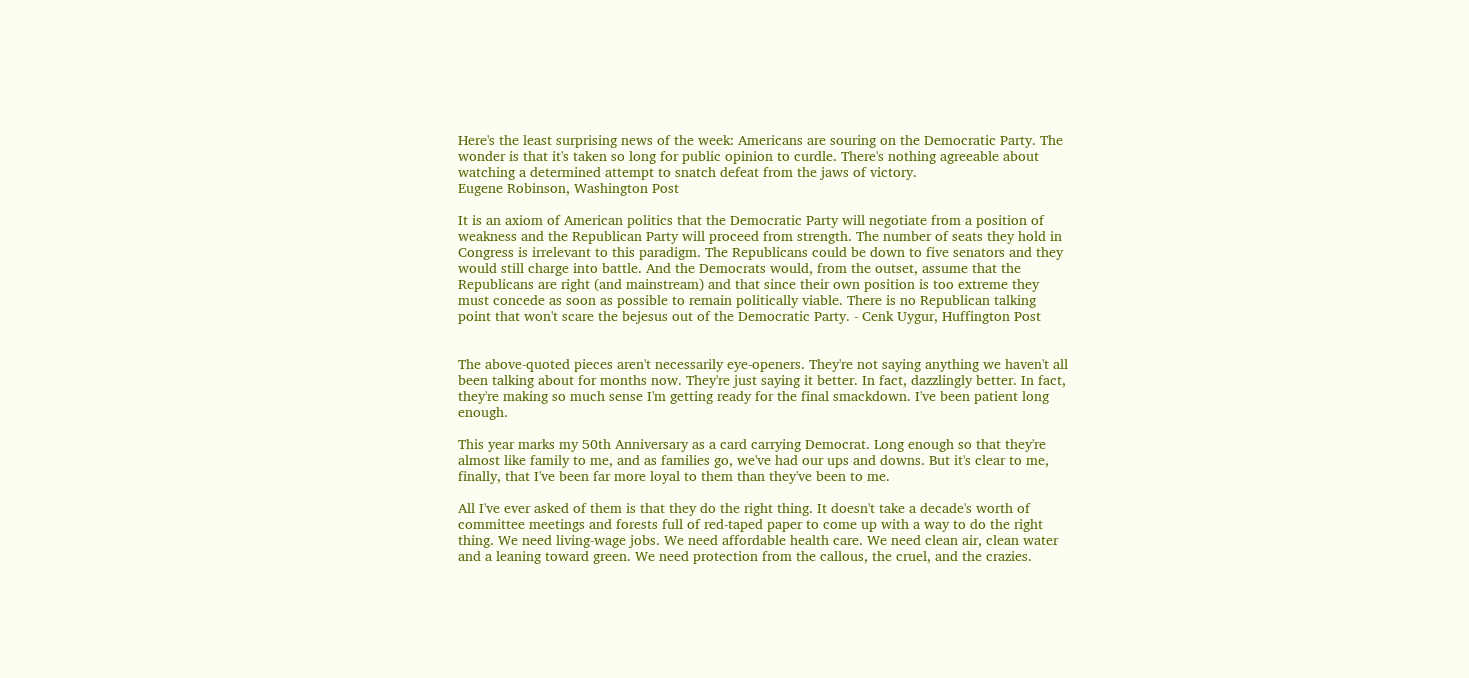Here's the least surprising news of the week: Americans are souring on the Democratic Party. The wonder is that it's taken so long for public opinion to curdle. There's nothing agreeable about watching a determined attempt to snatch defeat from the jaws of victory.
Eugene Robinson, Washington Post

It is an axiom of American politics that the Democratic Party will negotiate from a position of weakness and the Republican Party will proceed from strength. The number of seats they hold in Congress is irrelevant to this paradigm. The Republicans could be down to five senators and they would still charge into battle. And the Democrats would, from the outset, assume that the Republicans are right (and mainstream) and that since their own position is too extreme they must concede as soon as possible to remain politically viable. There is no Republican talking point that won't scare the bejesus out of the Democratic Party. - Cenk Uygur, Huffington Post


The above-quoted pieces aren't necessarily eye-openers. They're not saying anything we haven't all been talking about for months now. They're just saying it better. In fact, dazzlingly better. In fact, they're making so much sense I'm getting ready for the final smackdown. I've been patient long enough.

This year marks my 50th Anniversary as a card carrying Democrat. Long enough so that they're almost like family to me, and as families go, we've had our ups and downs. But it's clear to me, finally, that I've been far more loyal to them than they've been to me.

All I've ever asked of them is that they do the right thing. It doesn't take a decade's worth of committee meetings and forests full of red-taped paper to come up with a way to do the right thing. We need living-wage jobs. We need affordable health care. We need clean air, clean water and a leaning toward green. We need protection from the callous, the cruel, and the crazies.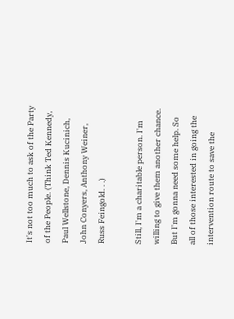It's not too much to ask of the Party of the People. (Think Ted Kennedy, Paul Wellstone, Dennis Kucinich, John Conyers, Anthony Weiner, Russ Feingold. . .)

Still, I'm a charitable person. I'm willing to give them another chance. But I'm gonna need some help. So all of those interested in going the intervention route to save the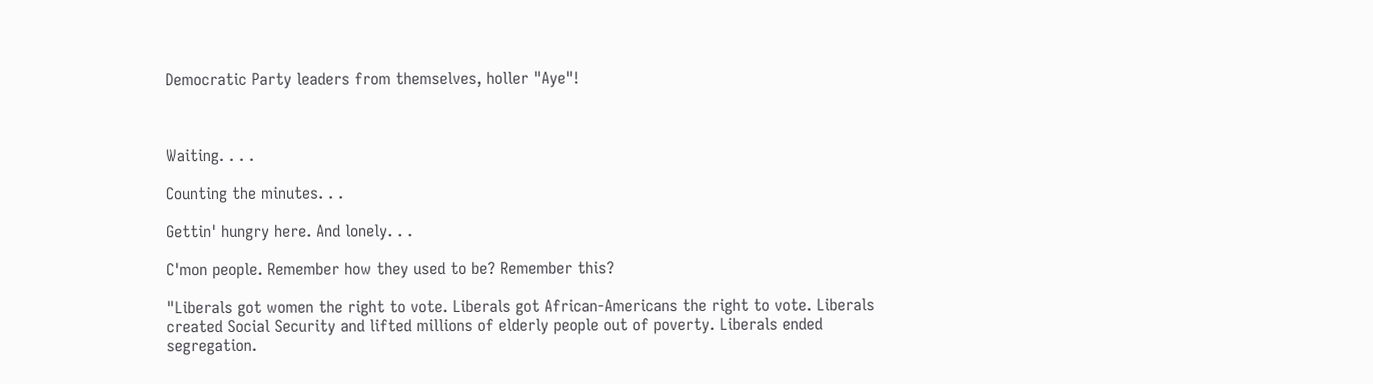Democratic Party leaders from themselves, holler "Aye"!



Waiting. . . .

Counting the minutes. . .

Gettin' hungry here. And lonely. . .

C'mon people. Remember how they used to be? Remember this?

"Liberals got women the right to vote. Liberals got African-Americans the right to vote. Liberals created Social Security and lifted millions of elderly people out of poverty. Liberals ended segregation.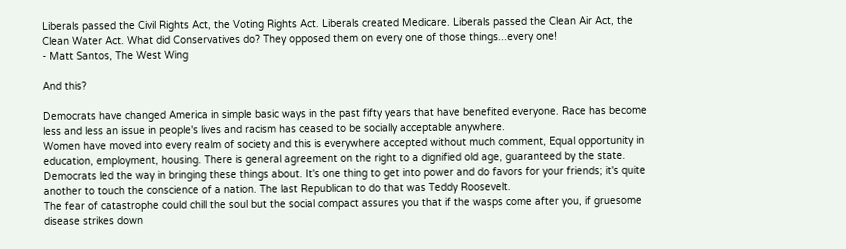Liberals passed the Civil Rights Act, the Voting Rights Act. Liberals created Medicare. Liberals passed the Clean Air Act, the Clean Water Act. What did Conservatives do? They opposed them on every one of those things...every one!
- Matt Santos, The West Wing

And this?

Democrats have changed America in simple basic ways in the past fifty years that have benefited everyone. Race has become less and less an issue in people's lives and racism has ceased to be socially acceptable anywhere.
Women have moved into every realm of society and this is everywhere accepted without much comment, Equal opportunity in education, employment, housing. There is general agreement on the right to a dignified old age, guaranteed by the state. Democrats led the way in bringing these things about. It's one thing to get into power and do favors for your friends; it's quite another to touch the conscience of a nation. The last Republican to do that was Teddy Roosevelt.
The fear of catastrophe could chill the soul but the social compact assures you that if the wasps come after you, if gruesome disease strikes down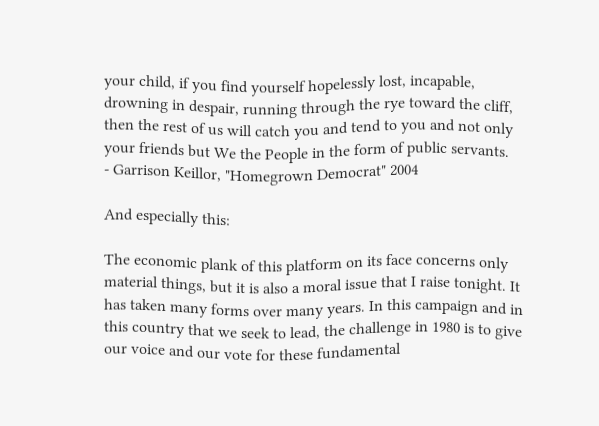your child, if you find yourself hopelessly lost, incapable, drowning in despair, running through the rye toward the cliff, then the rest of us will catch you and tend to you and not only your friends but We the People in the form of public servants.
- Garrison Keillor, "Homegrown Democrat" 2004

And especially this:

The economic plank of this platform on its face concerns only material things, but it is also a moral issue that I raise tonight. It has taken many forms over many years. In this campaign and in this country that we seek to lead, the challenge in 1980 is to give our voice and our vote for these fundamental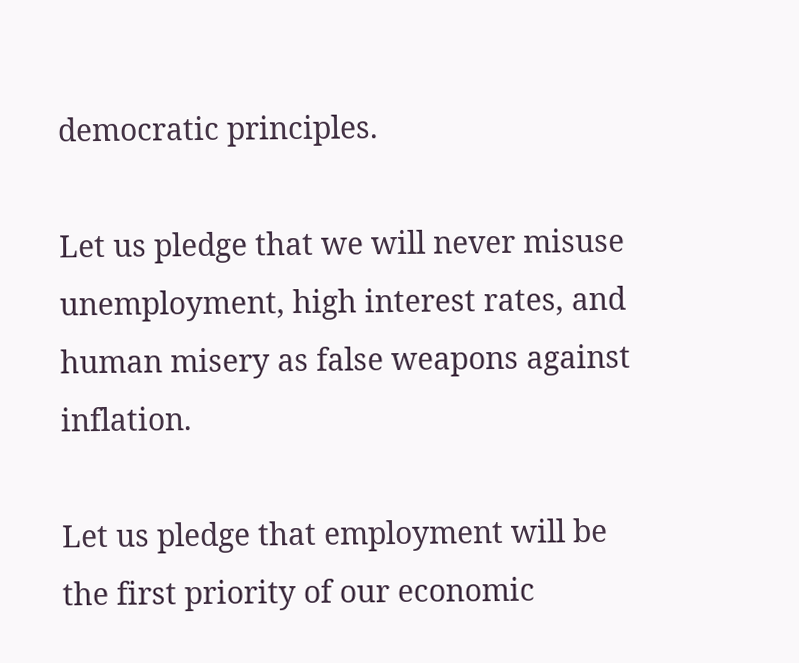democratic principles.

Let us pledge that we will never misuse unemployment, high interest rates, and human misery as false weapons against inflation.

Let us pledge that employment will be the first priority of our economic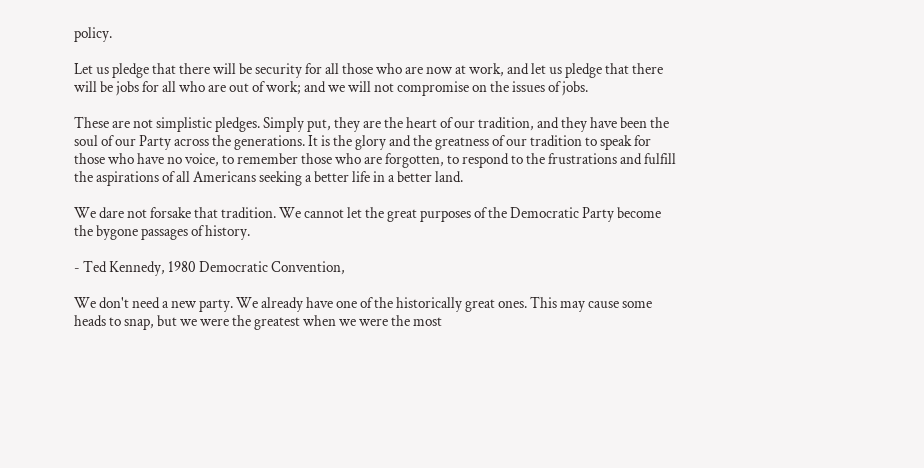policy.

Let us pledge that there will be security for all those who are now at work, and let us pledge that there will be jobs for all who are out of work; and we will not compromise on the issues of jobs.

These are not simplistic pledges. Simply put, they are the heart of our tradition, and they have been the soul of our Party across the generations. It is the glory and the greatness of our tradition to speak for those who have no voice, to remember those who are forgotten, to respond to the frustrations and fulfill the aspirations of all Americans seeking a better life in a better land.

We dare not forsake that tradition. We cannot let the great purposes of the Democratic Party become the bygone passages of history.

- Ted Kennedy, 1980 Democratic Convention,

We don't need a new party. We already have one of the historically great ones. This may cause some heads to snap, but we were the greatest when we were the most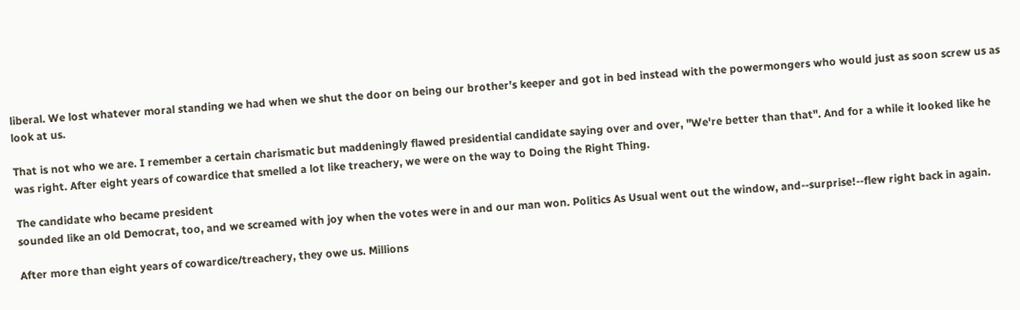liberal. We lost whatever moral standing we had when we shut the door on being our brother's keeper and got in bed instead with the powermongers who would just as soon screw us as look at us.

That is not who we are. I remember a certain charismatic but maddeningly flawed presidential candidate saying over and over, "We're better than that". And for a while it looked like he was right. After eight years of cowardice that smelled a lot like treachery, we were on the way to Doing the Right Thing.

The candidate who became president
sounded like an old Democrat, too, and we screamed with joy when the votes were in and our man won. Politics As Usual went out the window, and--surprise!--flew right back in again.

After more than eight years of cowardice/treachery, they owe us. Millions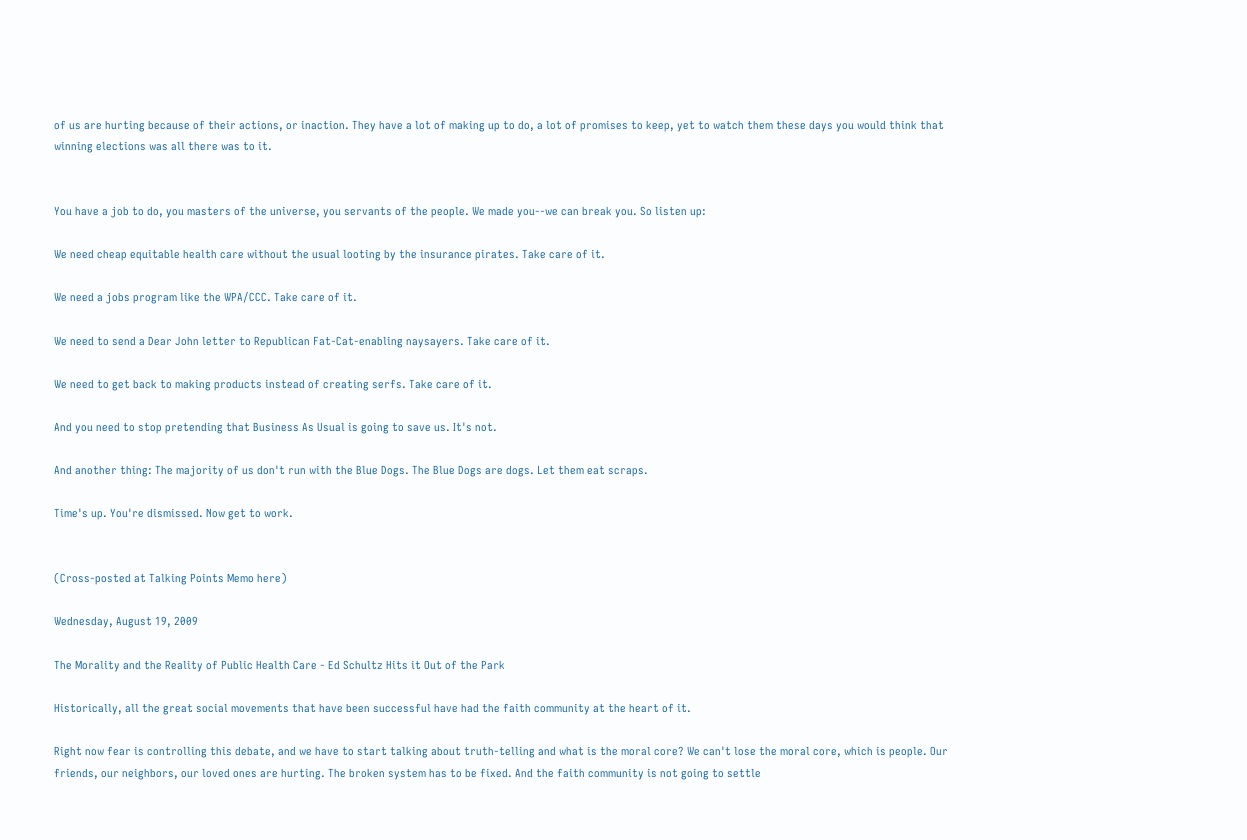of us are hurting because of their actions, or inaction. They have a lot of making up to do, a lot of promises to keep, yet to watch them these days you would think that winning elections was all there was to it.


You have a job to do, you masters of the universe, you servants of the people. We made you--we can break you. So listen up:

We need cheap equitable health care without the usual looting by the insurance pirates. Take care of it.

We need a jobs program like the WPA/CCC. Take care of it.

We need to send a Dear John letter to Republican Fat-Cat-enabling naysayers. Take care of it.

We need to get back to making products instead of creating serfs. Take care of it.

And you need to stop pretending that Business As Usual is going to save us. It's not.

And another thing: The majority of us don't run with the Blue Dogs. The Blue Dogs are dogs. Let them eat scraps.

Time's up. You're dismissed. Now get to work.


(Cross-posted at Talking Points Memo here)

Wednesday, August 19, 2009

The Morality and the Reality of Public Health Care - Ed Schultz Hits it Out of the Park

Historically, all the great social movements that have been successful have had the faith community at the heart of it.

Right now fear is controlling this debate, and we have to start talking about truth-telling and what is the moral core? We can't lose the moral core, which is people. Our friends, our neighbors, our loved ones are hurting. The broken system has to be fixed. And the faith community is not going to settle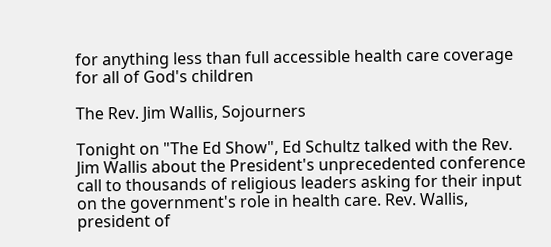for anything less than full accessible health care coverage for all of God's children

The Rev. Jim Wallis, Sojourners

Tonight on "The Ed Show", Ed Schultz talked with the Rev. Jim Wallis about the President's unprecedented conference call to thousands of religious leaders asking for their input on the government's role in health care. Rev. Wallis, president of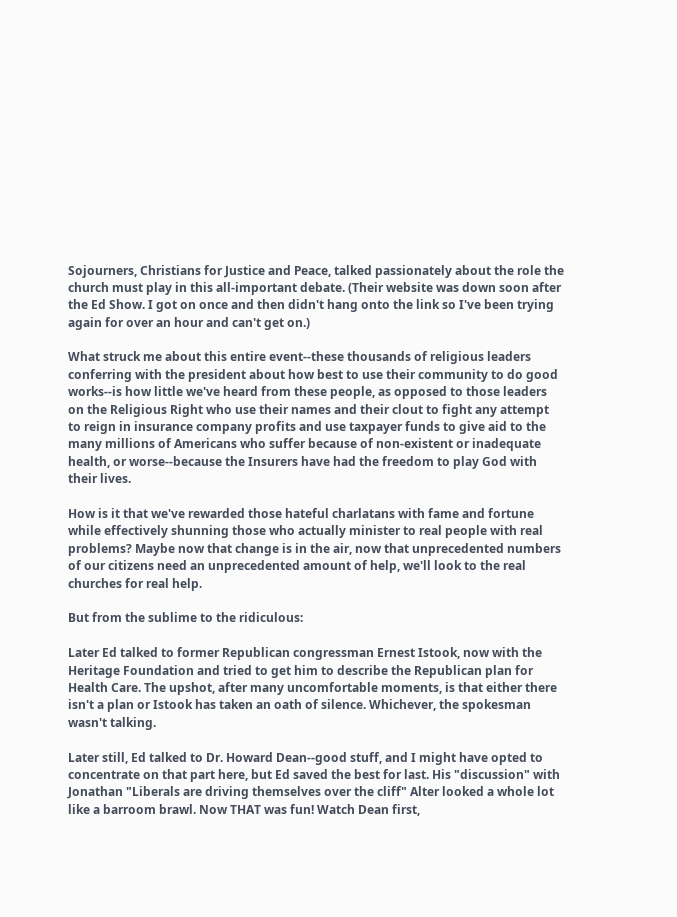Sojourners, Christians for Justice and Peace, talked passionately about the role the church must play in this all-important debate. (Their website was down soon after the Ed Show. I got on once and then didn't hang onto the link so I've been trying again for over an hour and can't get on.)

What struck me about this entire event--these thousands of religious leaders conferring with the president about how best to use their community to do good works--is how little we've heard from these people, as opposed to those leaders on the Religious Right who use their names and their clout to fight any attempt to reign in insurance company profits and use taxpayer funds to give aid to the many millions of Americans who suffer because of non-existent or inadequate health, or worse--because the Insurers have had the freedom to play God with their lives.

How is it that we've rewarded those hateful charlatans with fame and fortune while effectively shunning those who actually minister to real people with real problems? Maybe now that change is in the air, now that unprecedented numbers of our citizens need an unprecedented amount of help, we'll look to the real churches for real help.

But from the sublime to the ridiculous:

Later Ed talked to former Republican congressman Ernest Istook, now with the Heritage Foundation and tried to get him to describe the Republican plan for Health Care. The upshot, after many uncomfortable moments, is that either there isn't a plan or Istook has taken an oath of silence. Whichever, the spokesman wasn't talking.

Later still, Ed talked to Dr. Howard Dean--good stuff, and I might have opted to concentrate on that part here, but Ed saved the best for last. His "discussion" with Jonathan "Liberals are driving themselves over the cliff" Alter looked a whole lot like a barroom brawl. Now THAT was fun! Watch Dean first,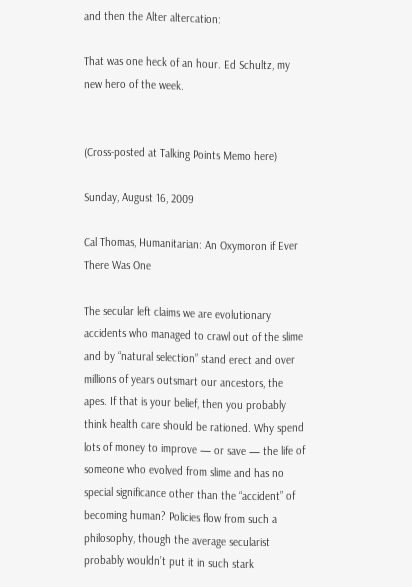and then the Alter altercation:

That was one heck of an hour. Ed Schultz, my new hero of the week.


(Cross-posted at Talking Points Memo here)

Sunday, August 16, 2009

Cal Thomas, Humanitarian: An Oxymoron if Ever There Was One

The secular left claims we are evolutionary accidents who managed to crawl out of the slime and by “natural selection” stand erect and over millions of years outsmart our ancestors, the apes. If that is your belief, then you probably think health care should be rationed. Why spend lots of money to improve — or save — the life of someone who evolved from slime and has no special significance other than the “accident” of becoming human? Policies flow from such a philosophy, though the average secularist probably wouldn’t put it in such stark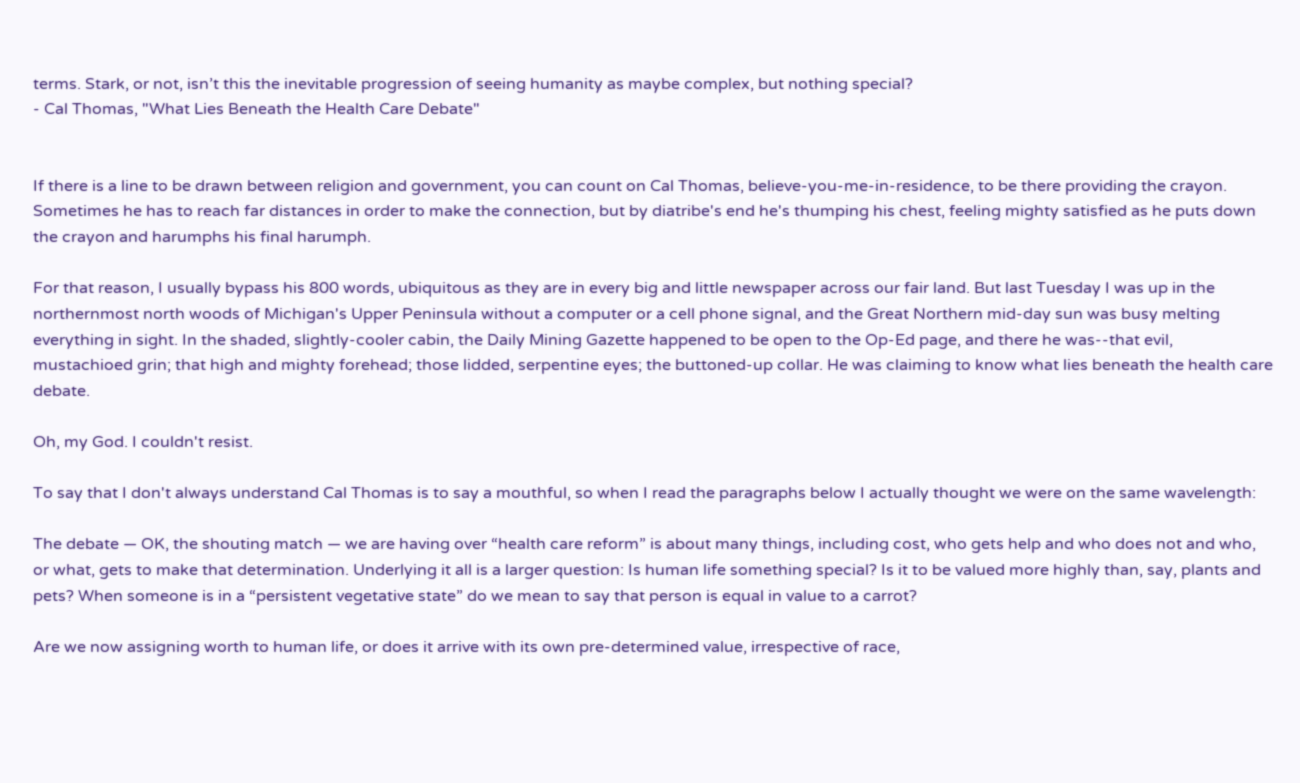terms. Stark, or not, isn’t this the inevitable progression of seeing humanity as maybe complex, but nothing special?
- Cal Thomas, "What Lies Beneath the Health Care Debate"


If there is a line to be drawn between religion and government, you can count on Cal Thomas, believe-you-me-in-residence, to be there providing the crayon. Sometimes he has to reach far distances in order to make the connection, but by diatribe's end he's thumping his chest, feeling mighty satisfied as he puts down the crayon and harumphs his final harumph.

For that reason, I usually bypass his 800 words, ubiquitous as they are in every big and little newspaper across our fair land. But last Tuesday I was up in the northernmost north woods of Michigan's Upper Peninsula without a computer or a cell phone signal, and the Great Northern mid-day sun was busy melting everything in sight. In the shaded, slightly-cooler cabin, the Daily Mining Gazette happened to be open to the Op-Ed page, and there he was--that evil, mustachioed grin; that high and mighty forehead; those lidded, serpentine eyes; the buttoned-up collar. He was claiming to know what lies beneath the health care debate.

Oh, my God. I couldn't resist.

To say that I don't always understand Cal Thomas is to say a mouthful, so when I read the paragraphs below I actually thought we were on the same wavelength:

The debate — OK, the shouting match — we are having over “health care reform” is about many things, including cost, who gets help and who does not and who, or what, gets to make that determination. Underlying it all is a larger question: Is human life something special? Is it to be valued more highly than, say, plants and pets? When someone is in a “persistent vegetative state” do we mean to say that person is equal in value to a carrot?

Are we now assigning worth to human life, or does it arrive with its own pre-determined value, irrespective of race,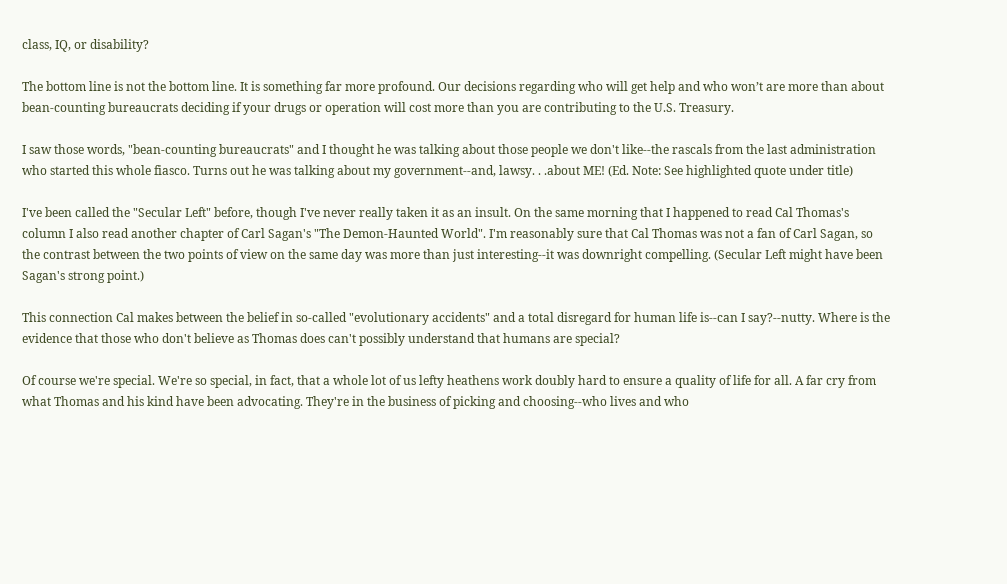class, IQ, or disability?

The bottom line is not the bottom line. It is something far more profound. Our decisions regarding who will get help and who won’t are more than about bean-counting bureaucrats deciding if your drugs or operation will cost more than you are contributing to the U.S. Treasury.

I saw those words, "bean-counting bureaucrats" and I thought he was talking about those people we don't like--the rascals from the last administration who started this whole fiasco. Turns out he was talking about my government--and, lawsy. . .about ME! (Ed. Note: See highlighted quote under title)

I've been called the "Secular Left" before, though I've never really taken it as an insult. On the same morning that I happened to read Cal Thomas's column I also read another chapter of Carl Sagan's "The Demon-Haunted World". I'm reasonably sure that Cal Thomas was not a fan of Carl Sagan, so the contrast between the two points of view on the same day was more than just interesting--it was downright compelling. (Secular Left might have been Sagan's strong point.)

This connection Cal makes between the belief in so-called "evolutionary accidents" and a total disregard for human life is--can I say?--nutty. Where is the evidence that those who don't believe as Thomas does can't possibly understand that humans are special?

Of course we're special. We're so special, in fact, that a whole lot of us lefty heathens work doubly hard to ensure a quality of life for all. A far cry from what Thomas and his kind have been advocating. They're in the business of picking and choosing--who lives and who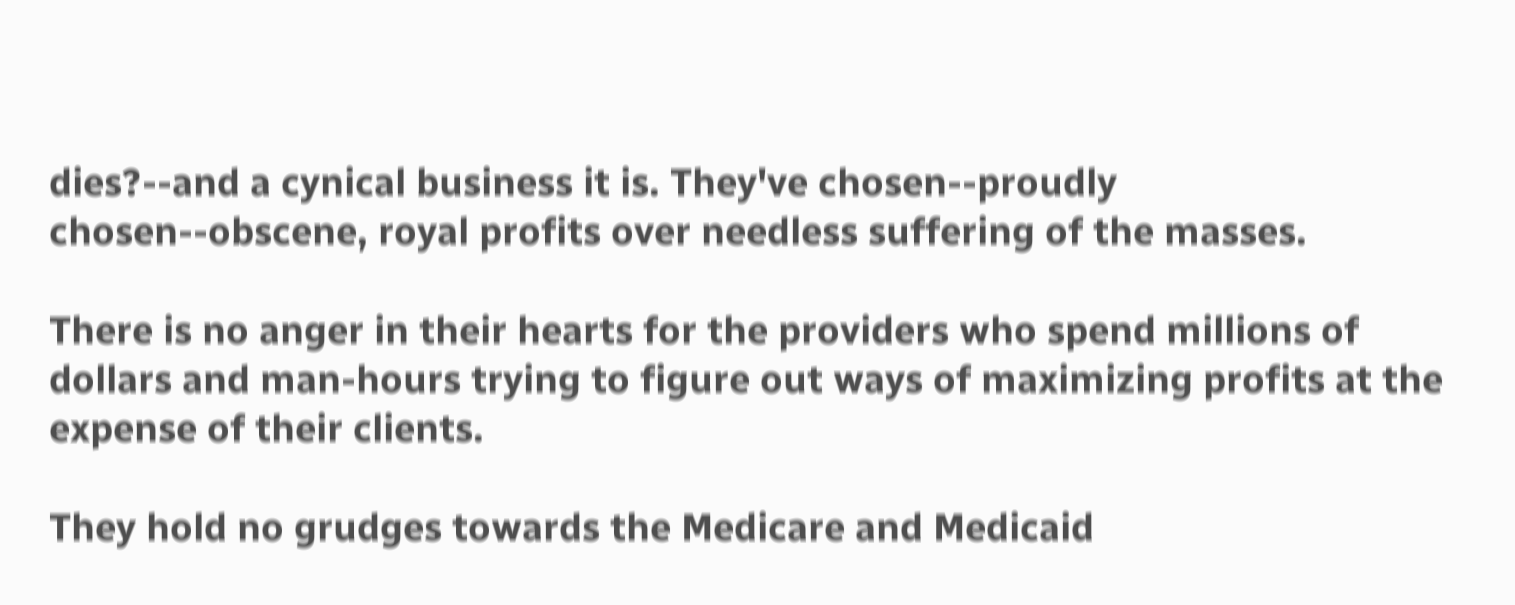dies?--and a cynical business it is. They've chosen--proudly chosen--obscene, royal profits over needless suffering of the masses.

There is no anger in their hearts for the providers who spend millions of dollars and man-hours trying to figure out ways of maximizing profits at the expense of their clients.

They hold no grudges towards the Medicare and Medicaid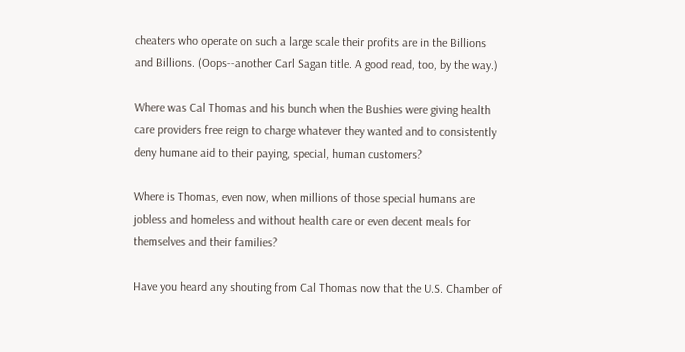cheaters who operate on such a large scale their profits are in the Billions and Billions. (Oops--another Carl Sagan title. A good read, too, by the way.)

Where was Cal Thomas and his bunch when the Bushies were giving health care providers free reign to charge whatever they wanted and to consistently deny humane aid to their paying, special, human customers?

Where is Thomas, even now, when millions of those special humans are jobless and homeless and without health care or even decent meals for themselves and their families?

Have you heard any shouting from Cal Thomas now that the U.S. Chamber of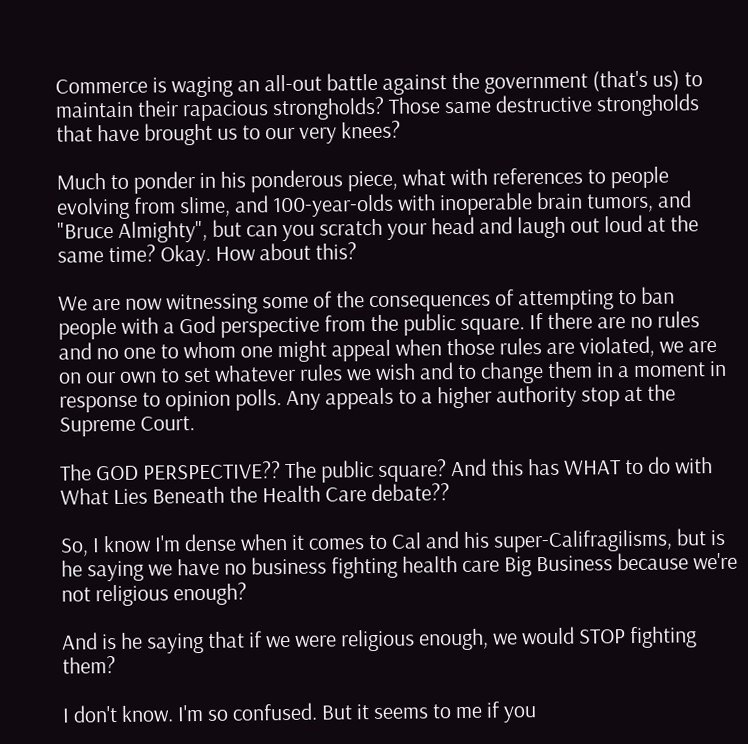Commerce is waging an all-out battle against the government (that's us) to maintain their rapacious strongholds? Those same destructive strongholds that have brought us to our very knees?

Much to ponder in his ponderous piece, what with references to people evolving from slime, and 100-year-olds with inoperable brain tumors, and "Bruce Almighty", but can you scratch your head and laugh out loud at the same time? Okay. How about this?

We are now witnessing some of the consequences of attempting to ban people with a God perspective from the public square. If there are no rules and no one to whom one might appeal when those rules are violated, we are on our own to set whatever rules we wish and to change them in a moment in response to opinion polls. Any appeals to a higher authority stop at the Supreme Court.

The GOD PERSPECTIVE?? The public square? And this has WHAT to do with What Lies Beneath the Health Care debate??

So, I know I'm dense when it comes to Cal and his super-Califragilisms, but is he saying we have no business fighting health care Big Business because we're not religious enough?

And is he saying that if we were religious enough, we would STOP fighting them?

I don't know. I'm so confused. But it seems to me if you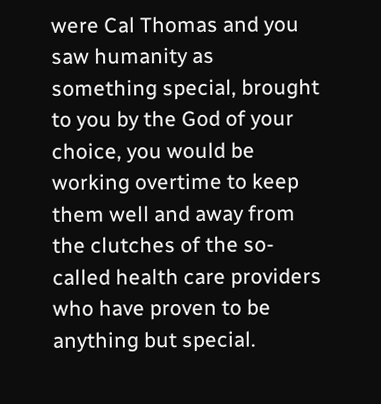were Cal Thomas and you saw humanity as something special, brought to you by the God of your choice, you would be working overtime to keep them well and away from the clutches of the so-called health care providers who have proven to be anything but special.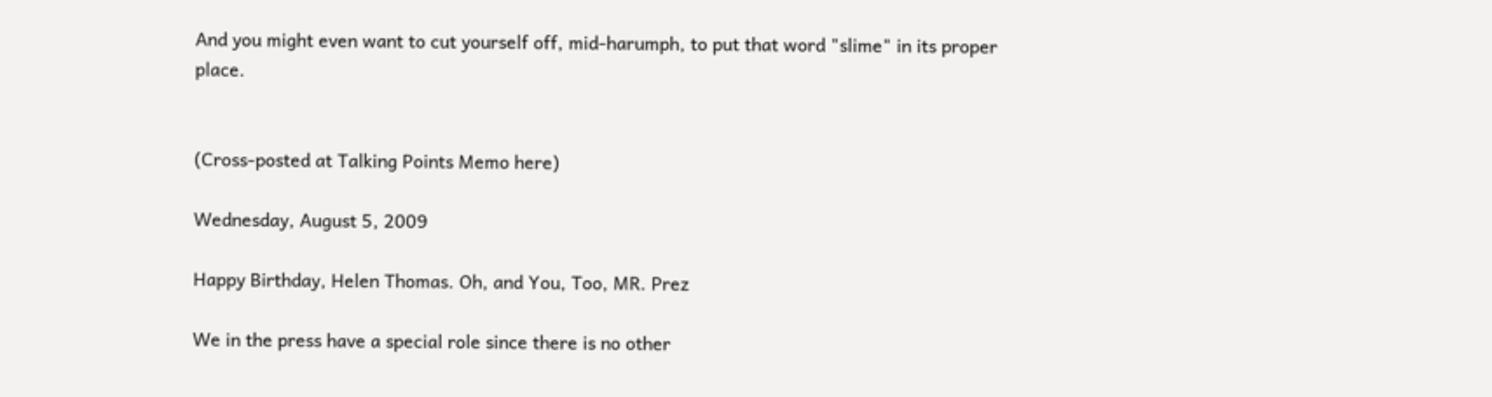And you might even want to cut yourself off, mid-harumph, to put that word "slime" in its proper place.


(Cross-posted at Talking Points Memo here)

Wednesday, August 5, 2009

Happy Birthday, Helen Thomas. Oh, and You, Too, MR. Prez

We in the press have a special role since there is no other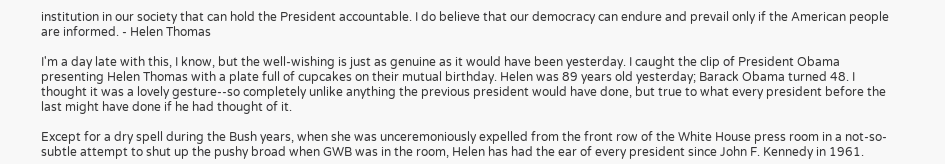institution in our society that can hold the President accountable. I do believe that our democracy can endure and prevail only if the American people are informed. - Helen Thomas

I'm a day late with this, I know, but the well-wishing is just as genuine as it would have been yesterday. I caught the clip of President Obama presenting Helen Thomas with a plate full of cupcakes on their mutual birthday. Helen was 89 years old yesterday; Barack Obama turned 48. I thought it was a lovely gesture--so completely unlike anything the previous president would have done, but true to what every president before the last might have done if he had thought of it.

Except for a dry spell during the Bush years, when she was unceremoniously expelled from the front row of the White House press room in a not-so-subtle attempt to shut up the pushy broad when GWB was in the room, Helen has had the ear of every president since John F. Kennedy in 1961.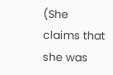(She claims that she was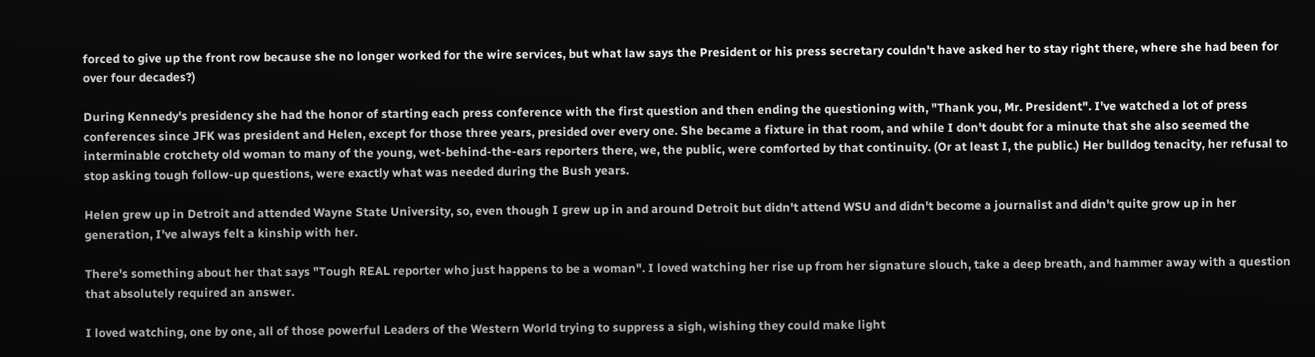forced to give up the front row because she no longer worked for the wire services, but what law says the President or his press secretary couldn't have asked her to stay right there, where she had been for over four decades?)

During Kennedy's presidency she had the honor of starting each press conference with the first question and then ending the questioning with, "Thank you, Mr. President". I've watched a lot of press conferences since JFK was president and Helen, except for those three years, presided over every one. She became a fixture in that room, and while I don't doubt for a minute that she also seemed the interminable crotchety old woman to many of the young, wet-behind-the-ears reporters there, we, the public, were comforted by that continuity. (Or at least I, the public.) Her bulldog tenacity, her refusal to stop asking tough follow-up questions, were exactly what was needed during the Bush years.

Helen grew up in Detroit and attended Wayne State University, so, even though I grew up in and around Detroit but didn't attend WSU and didn't become a journalist and didn't quite grow up in her generation, I've always felt a kinship with her.

There's something about her that says "Tough REAL reporter who just happens to be a woman". I loved watching her rise up from her signature slouch, take a deep breath, and hammer away with a question that absolutely required an answer.

I loved watching, one by one, all of those powerful Leaders of the Western World trying to suppress a sigh, wishing they could make light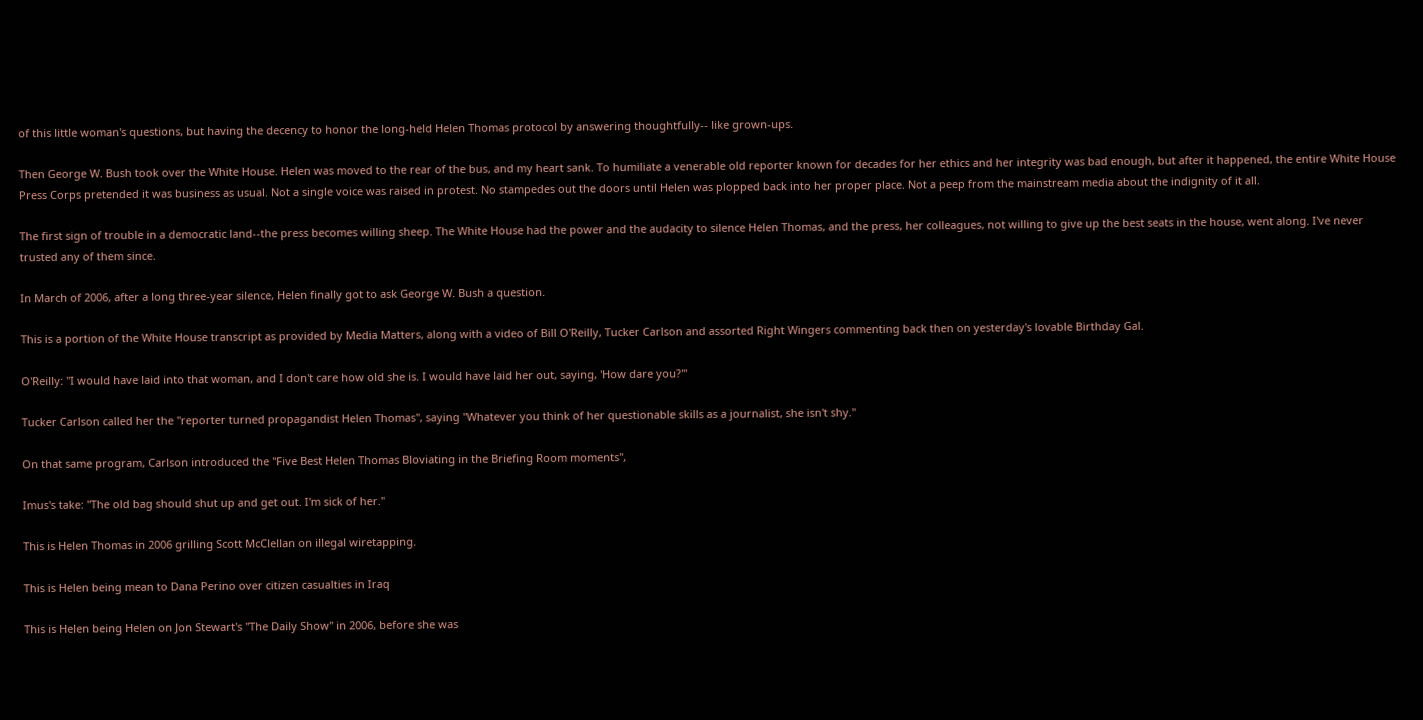of this little woman's questions, but having the decency to honor the long-held Helen Thomas protocol by answering thoughtfully-- like grown-ups.

Then George W. Bush took over the White House. Helen was moved to the rear of the bus, and my heart sank. To humiliate a venerable old reporter known for decades for her ethics and her integrity was bad enough, but after it happened, the entire White House Press Corps pretended it was business as usual. Not a single voice was raised in protest. No stampedes out the doors until Helen was plopped back into her proper place. Not a peep from the mainstream media about the indignity of it all.

The first sign of trouble in a democratic land--the press becomes willing sheep. The White House had the power and the audacity to silence Helen Thomas, and the press, her colleagues, not willing to give up the best seats in the house, went along. I've never trusted any of them since.

In March of 2006, after a long three-year silence, Helen finally got to ask George W. Bush a question.

This is a portion of the White House transcript as provided by Media Matters, along with a video of Bill O'Reilly, Tucker Carlson and assorted Right Wingers commenting back then on yesterday's lovable Birthday Gal.

O'Reilly: "I would have laid into that woman, and I don't care how old she is. I would have laid her out, saying, 'How dare you?'"

Tucker Carlson called her the "reporter turned propagandist Helen Thomas", saying "Whatever you think of her questionable skills as a journalist, she isn't shy."

On that same program, Carlson introduced the "Five Best Helen Thomas Bloviating in the Briefing Room moments",

Imus's take: "The old bag should shut up and get out. I'm sick of her."

This is Helen Thomas in 2006 grilling Scott McClellan on illegal wiretapping.

This is Helen being mean to Dana Perino over citizen casualties in Iraq

This is Helen being Helen on Jon Stewart's "The Daily Show" in 2006, before she was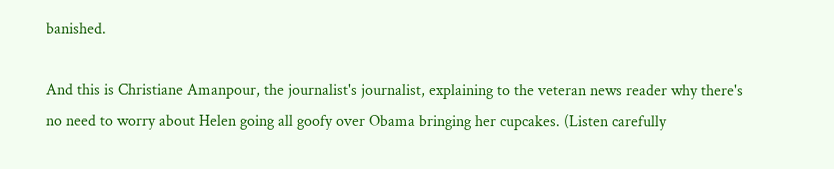banished.

And this is Christiane Amanpour, the journalist's journalist, explaining to the veteran news reader why there's no need to worry about Helen going all goofy over Obama bringing her cupcakes. (Listen carefully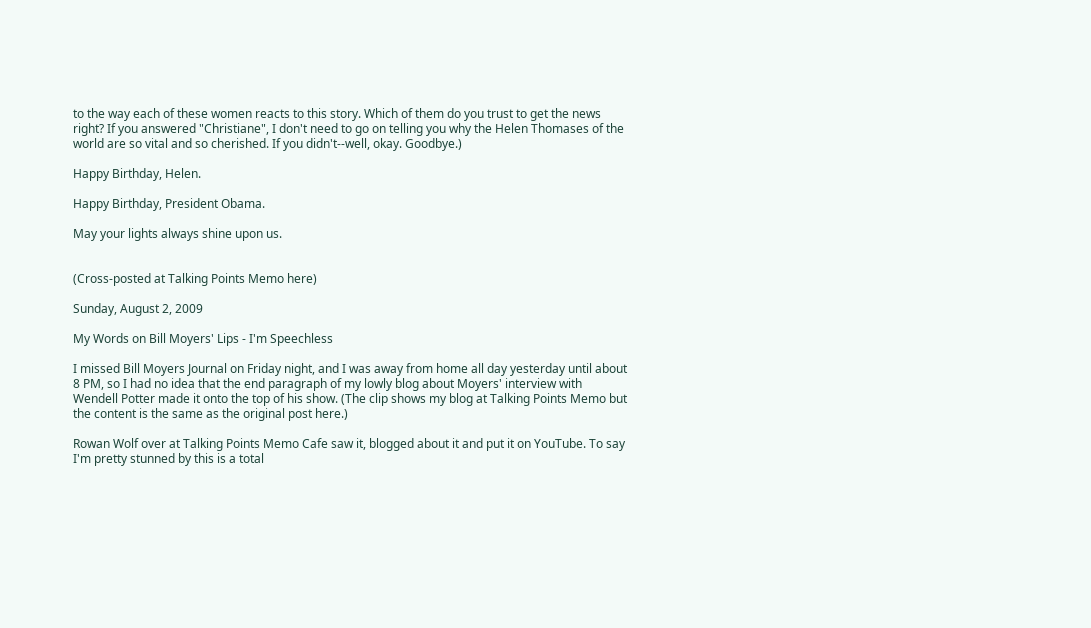to the way each of these women reacts to this story. Which of them do you trust to get the news right? If you answered "Christiane", I don't need to go on telling you why the Helen Thomases of the world are so vital and so cherished. If you didn't--well, okay. Goodbye.)

Happy Birthday, Helen.

Happy Birthday, President Obama.

May your lights always shine upon us.


(Cross-posted at Talking Points Memo here)

Sunday, August 2, 2009

My Words on Bill Moyers' Lips - I'm Speechless

I missed Bill Moyers Journal on Friday night, and I was away from home all day yesterday until about 8 PM, so I had no idea that the end paragraph of my lowly blog about Moyers' interview with Wendell Potter made it onto the top of his show. (The clip shows my blog at Talking Points Memo but the content is the same as the original post here.)

Rowan Wolf over at Talking Points Memo Cafe saw it, blogged about it and put it on YouTube. To say I'm pretty stunned by this is a total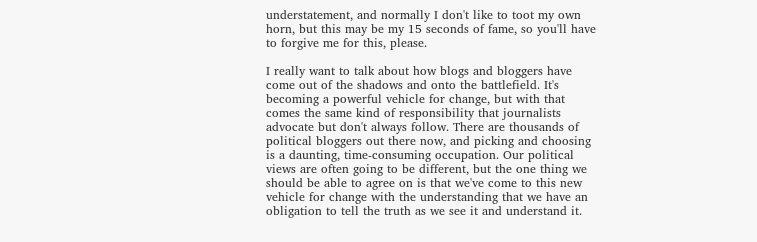understatement, and normally I don't like to toot my own horn, but this may be my 15 seconds of fame, so you'll have to forgive me for this, please.

I really want to talk about how blogs and bloggers have come out of the shadows and onto the battlefield. It's becoming a powerful vehicle for change, but with that comes the same kind of responsibility that journalists advocate but don't always follow. There are thousands of political bloggers out there now, and picking and choosing is a daunting, time-consuming occupation. Our political views are often going to be different, but the one thing we should be able to agree on is that we've come to this new vehicle for change with the understanding that we have an obligation to tell the truth as we see it and understand it.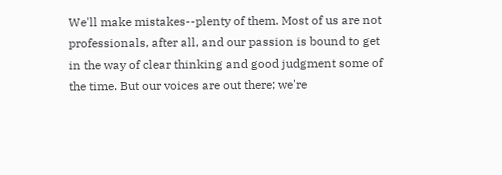We'll make mistakes--plenty of them. Most of us are not professionals, after all, and our passion is bound to get in the way of clear thinking and good judgment some of the time. But our voices are out there; we're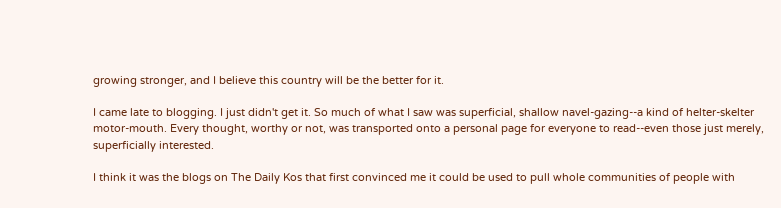growing stronger, and I believe this country will be the better for it.

I came late to blogging. I just didn't get it. So much of what I saw was superficial, shallow navel-gazing--a kind of helter-skelter motor-mouth. Every thought, worthy or not, was transported onto a personal page for everyone to read--even those just merely, superficially interested.

I think it was the blogs on The Daily Kos that first convinced me it could be used to pull whole communities of people with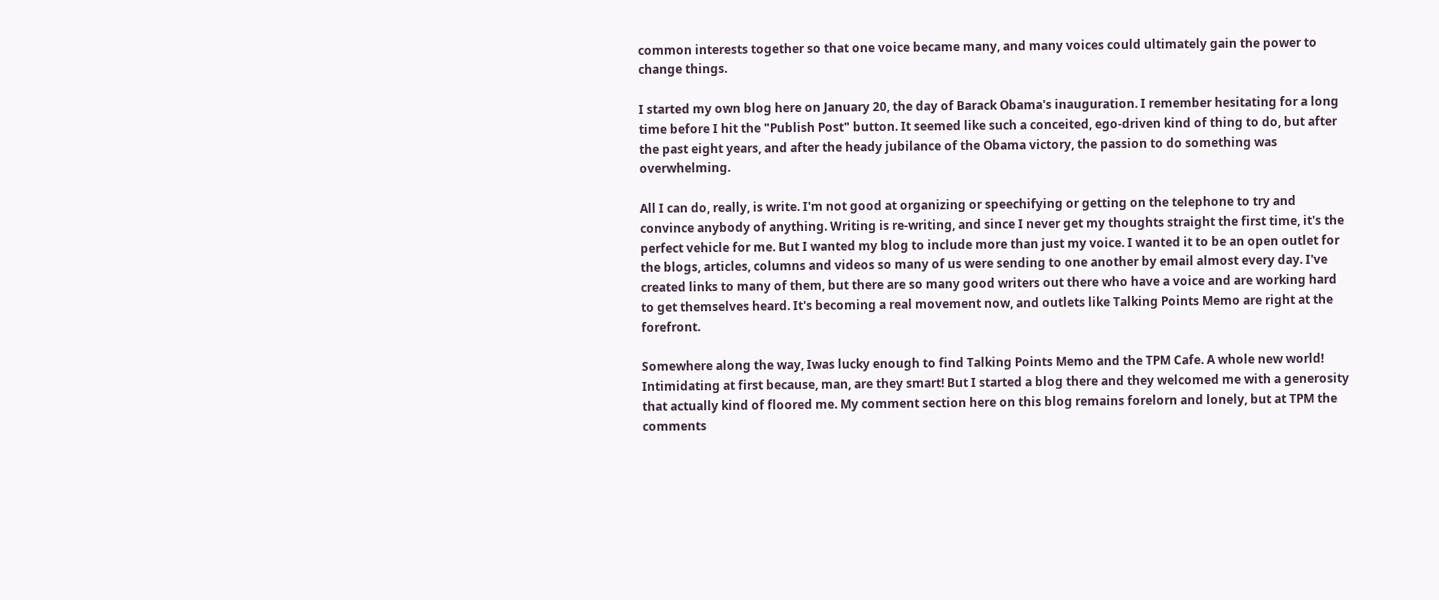common interests together so that one voice became many, and many voices could ultimately gain the power to change things.

I started my own blog here on January 20, the day of Barack Obama's inauguration. I remember hesitating for a long time before I hit the "Publish Post" button. It seemed like such a conceited, ego-driven kind of thing to do, but after the past eight years, and after the heady jubilance of the Obama victory, the passion to do something was overwhelming.

All I can do, really, is write. I'm not good at organizing or speechifying or getting on the telephone to try and convince anybody of anything. Writing is re-writing, and since I never get my thoughts straight the first time, it's the perfect vehicle for me. But I wanted my blog to include more than just my voice. I wanted it to be an open outlet for the blogs, articles, columns and videos so many of us were sending to one another by email almost every day. I've created links to many of them, but there are so many good writers out there who have a voice and are working hard to get themselves heard. It's becoming a real movement now, and outlets like Talking Points Memo are right at the forefront.

Somewhere along the way, Iwas lucky enough to find Talking Points Memo and the TPM Cafe. A whole new world! Intimidating at first because, man, are they smart! But I started a blog there and they welcomed me with a generosity that actually kind of floored me. My comment section here on this blog remains forelorn and lonely, but at TPM the comments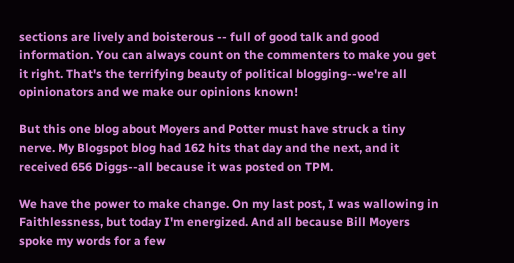sections are lively and boisterous -- full of good talk and good information. You can always count on the commenters to make you get it right. That's the terrifying beauty of political blogging--we're all opinionators and we make our opinions known!

But this one blog about Moyers and Potter must have struck a tiny nerve. My Blogspot blog had 162 hits that day and the next, and it received 656 Diggs--all because it was posted on TPM.

We have the power to make change. On my last post, I was wallowing in Faithlessness, but today I'm energized. And all because Bill Moyers spoke my words for a few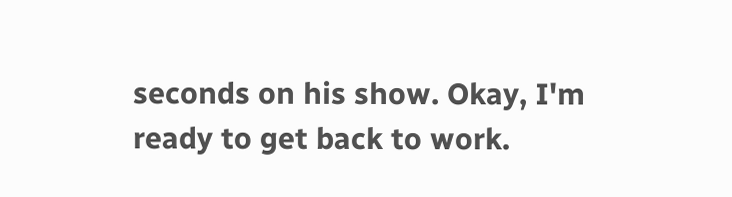seconds on his show. Okay, I'm ready to get back to work.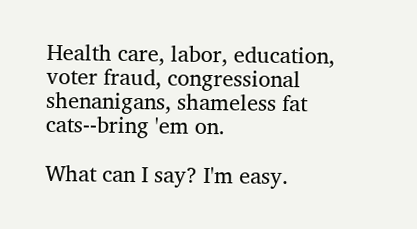Health care, labor, education, voter fraud, congressional shenanigans, shameless fat cats--bring 'em on.

What can I say? I'm easy.